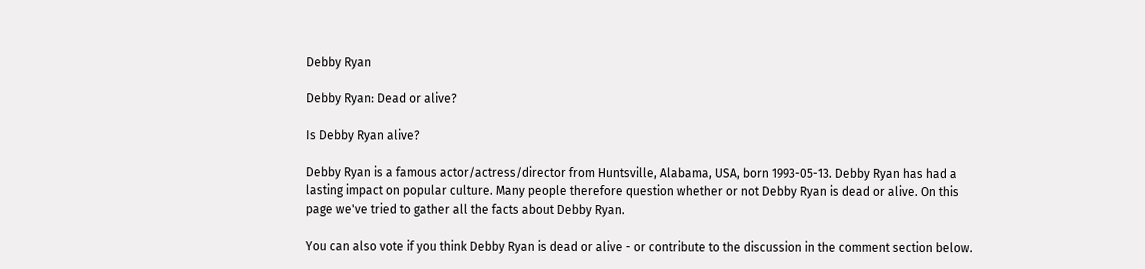Debby Ryan

Debby Ryan: Dead or alive?

Is Debby Ryan alive?

Debby Ryan is a famous actor/actress/director from Huntsville, Alabama, USA, born 1993-05-13. Debby Ryan has had a lasting impact on popular culture. Many people therefore question whether or not Debby Ryan is dead or alive. On this page we've tried to gather all the facts about Debby Ryan.

You can also vote if you think Debby Ryan is dead or alive - or contribute to the discussion in the comment section below.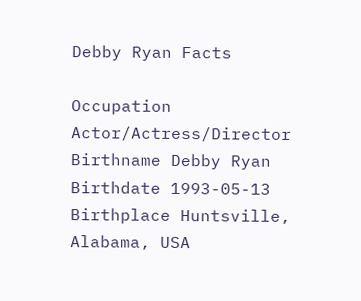Debby Ryan Facts

Occupation Actor/Actress/Director
Birthname Debby Ryan
Birthdate 1993-05-13
Birthplace Huntsville, Alabama, USA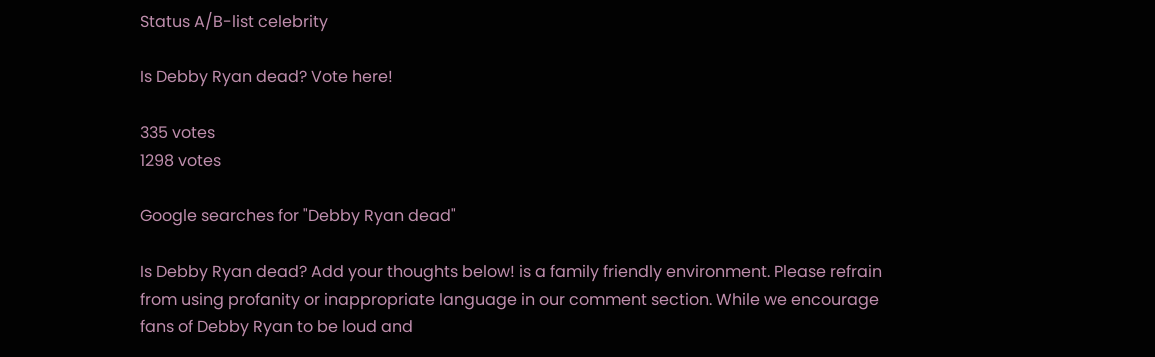Status A/B-list celebrity

Is Debby Ryan dead? Vote here!

335 votes
1298 votes

Google searches for "Debby Ryan dead"

Is Debby Ryan dead? Add your thoughts below! is a family friendly environment. Please refrain from using profanity or inappropriate language in our comment section. While we encourage fans of Debby Ryan to be loud and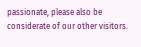passionate, please also be considerate of our other visitors.